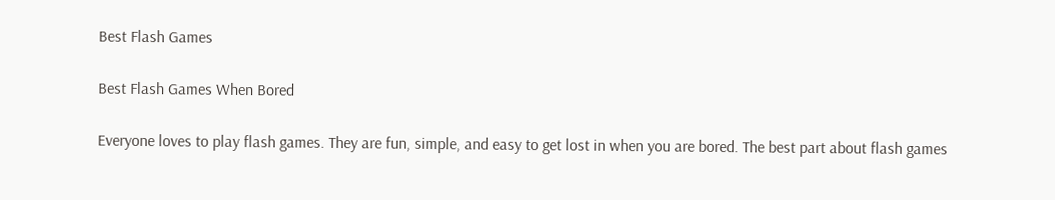Best Flash Games

Best Flash Games When Bored

Everyone loves to play flash games. They are fun, simple, and easy to get lost in when you are bored. The best part about flash games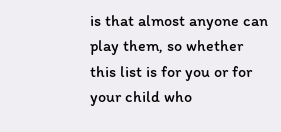is that almost anyone can play them, so whether this list is for you or for your child who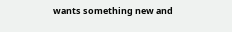wants something new and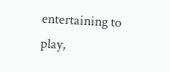entertaining to play,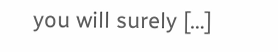you will surely […]